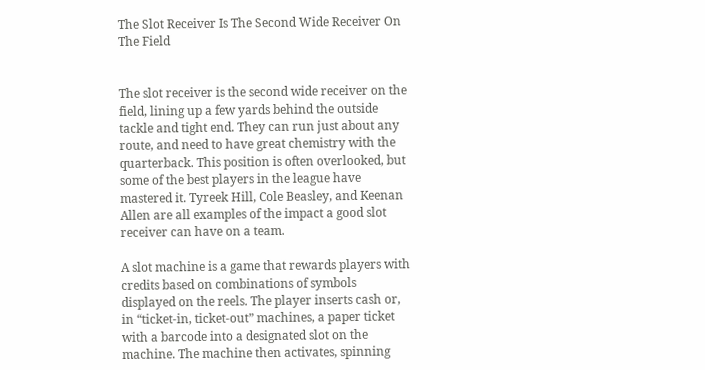The Slot Receiver Is The Second Wide Receiver On The Field


The slot receiver is the second wide receiver on the field, lining up a few yards behind the outside tackle and tight end. They can run just about any route, and need to have great chemistry with the quarterback. This position is often overlooked, but some of the best players in the league have mastered it. Tyreek Hill, Cole Beasley, and Keenan Allen are all examples of the impact a good slot receiver can have on a team.

A slot machine is a game that rewards players with credits based on combinations of symbols displayed on the reels. The player inserts cash or, in “ticket-in, ticket-out” machines, a paper ticket with a barcode into a designated slot on the machine. The machine then activates, spinning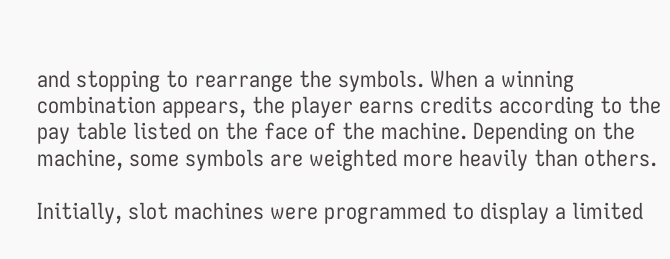and stopping to rearrange the symbols. When a winning combination appears, the player earns credits according to the pay table listed on the face of the machine. Depending on the machine, some symbols are weighted more heavily than others.

Initially, slot machines were programmed to display a limited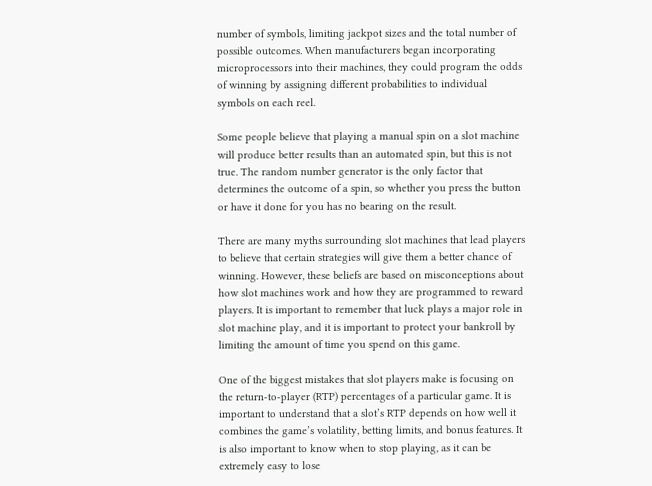number of symbols, limiting jackpot sizes and the total number of possible outcomes. When manufacturers began incorporating microprocessors into their machines, they could program the odds of winning by assigning different probabilities to individual symbols on each reel.

Some people believe that playing a manual spin on a slot machine will produce better results than an automated spin, but this is not true. The random number generator is the only factor that determines the outcome of a spin, so whether you press the button or have it done for you has no bearing on the result.

There are many myths surrounding slot machines that lead players to believe that certain strategies will give them a better chance of winning. However, these beliefs are based on misconceptions about how slot machines work and how they are programmed to reward players. It is important to remember that luck plays a major role in slot machine play, and it is important to protect your bankroll by limiting the amount of time you spend on this game.

One of the biggest mistakes that slot players make is focusing on the return-to-player (RTP) percentages of a particular game. It is important to understand that a slot’s RTP depends on how well it combines the game’s volatility, betting limits, and bonus features. It is also important to know when to stop playing, as it can be extremely easy to lose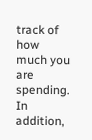track of how much you are spending. In addition,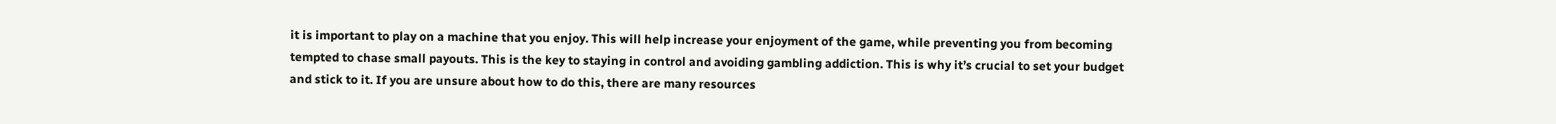it is important to play on a machine that you enjoy. This will help increase your enjoyment of the game, while preventing you from becoming tempted to chase small payouts. This is the key to staying in control and avoiding gambling addiction. This is why it’s crucial to set your budget and stick to it. If you are unsure about how to do this, there are many resources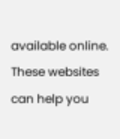available online. These websites can help you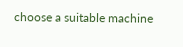choose a suitable machine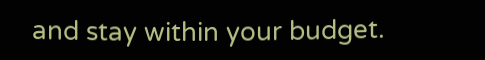and stay within your budget.